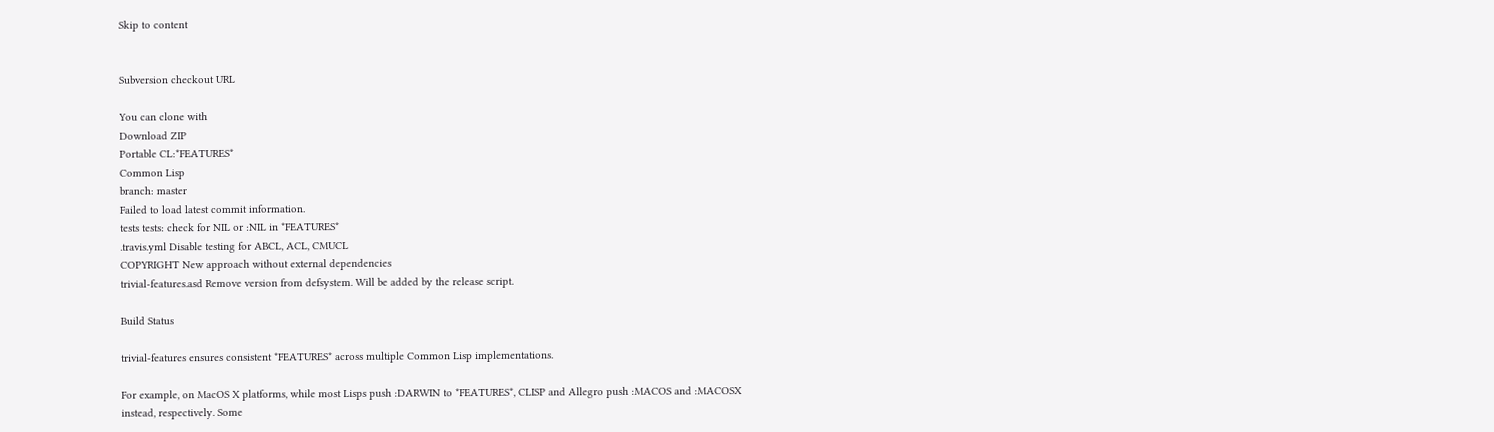Skip to content


Subversion checkout URL

You can clone with
Download ZIP
Portable CL:*FEATURES*
Common Lisp
branch: master
Failed to load latest commit information.
tests tests: check for NIL or :NIL in *FEATURES*
.travis.yml Disable testing for ABCL, ACL, CMUCL
COPYRIGHT New approach without external dependencies
trivial-features.asd Remove version from defsystem. Will be added by the release script.

Build Status

trivial-features ensures consistent *FEATURES* across multiple Common Lisp implementations.

For example, on MacOS X platforms, while most Lisps push :DARWIN to *FEATURES*, CLISP and Allegro push :MACOS and :MACOSX instead, respectively. Some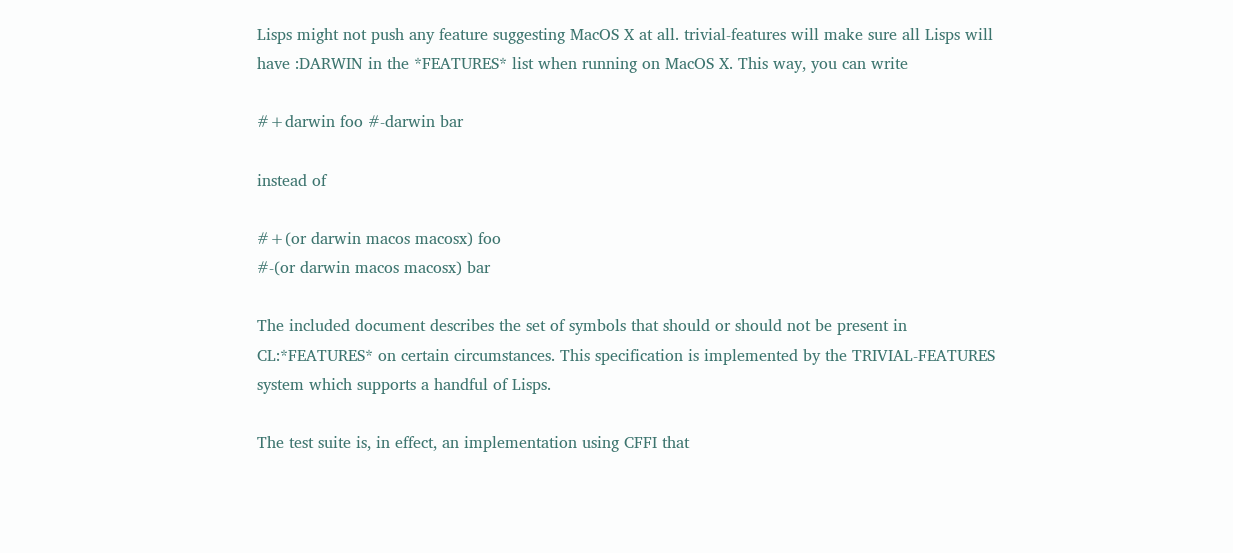Lisps might not push any feature suggesting MacOS X at all. trivial-features will make sure all Lisps will have :DARWIN in the *FEATURES* list when running on MacOS X. This way, you can write

#+darwin foo #-darwin bar

instead of

#+(or darwin macos macosx) foo
#-(or darwin macos macosx) bar

The included document describes the set of symbols that should or should not be present in CL:*FEATURES* on certain circumstances. This specification is implemented by the TRIVIAL-FEATURES system which supports a handful of Lisps.

The test suite is, in effect, an implementation using CFFI that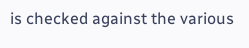is checked against the various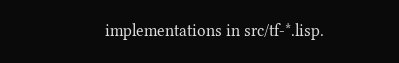implementations in src/tf-*.lisp.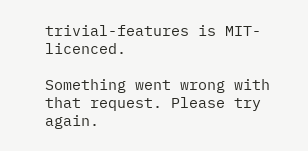trivial-features is MIT-licenced.

Something went wrong with that request. Please try again.